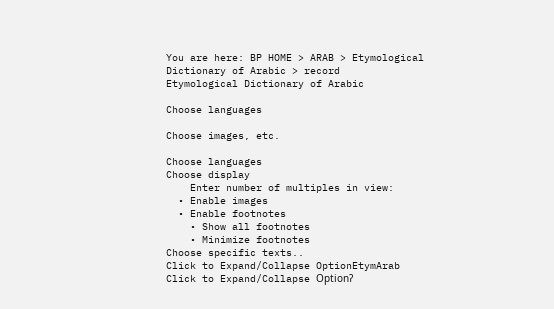You are here: BP HOME > ARAB > Etymological Dictionary of Arabic > record
Etymological Dictionary of Arabic

Choose languages

Choose images, etc.

Choose languages
Choose display
    Enter number of multiples in view:
  • Enable images
  • Enable footnotes
    • Show all footnotes
    • Minimize footnotes
Choose specific texts..
Click to Expand/Collapse OptionEtymArab
Click to Expand/Collapse Optionʔ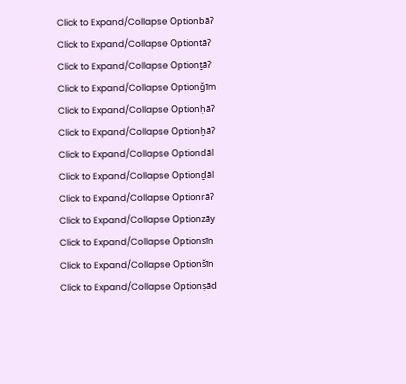Click to Expand/Collapse Optionbāʔ
Click to Expand/Collapse Optiontāʔ
Click to Expand/Collapse Optionṯāʔ
Click to Expand/Collapse Optionǧīm
Click to Expand/Collapse Optionḥāʔ
Click to Expand/Collapse Optionḫāʔ
Click to Expand/Collapse Optiondāl
Click to Expand/Collapse Optionḏāl
Click to Expand/Collapse Optionrāʔ
Click to Expand/Collapse Optionzāy
Click to Expand/Collapse Optionsīn
Click to Expand/Collapse Optionšīn
Click to Expand/Collapse Optionṣād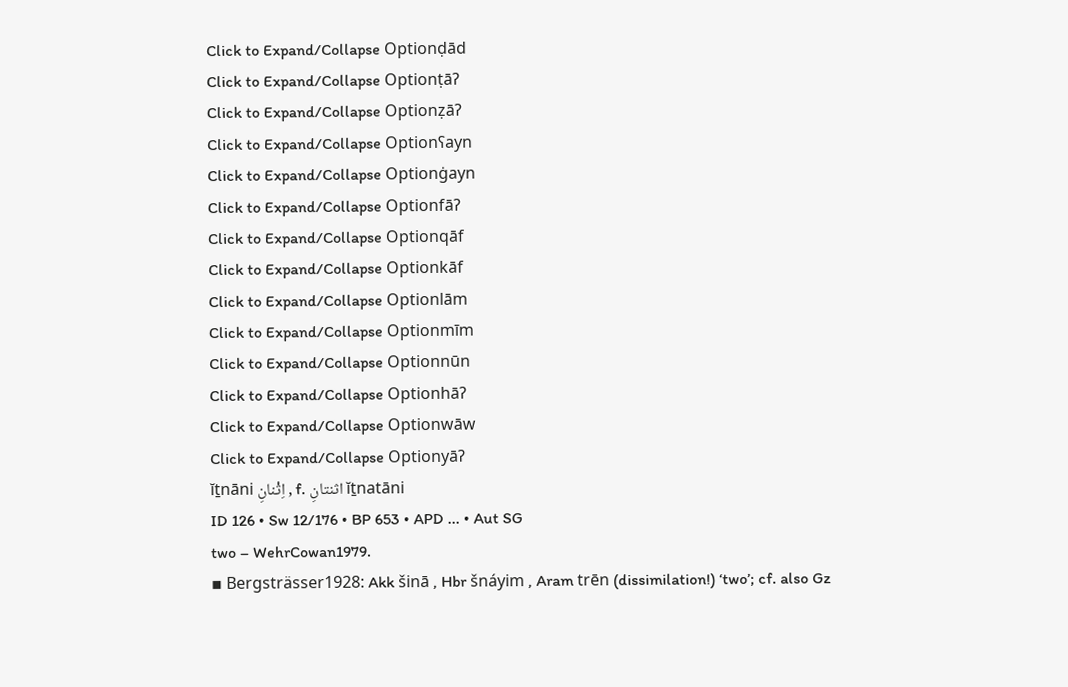Click to Expand/Collapse Optionḍād
Click to Expand/Collapse Optionṭāʔ
Click to Expand/Collapse Optionẓāʔ
Click to Expand/Collapse Optionʕayn
Click to Expand/Collapse Optionġayn
Click to Expand/Collapse Optionfāʔ
Click to Expand/Collapse Optionqāf
Click to Expand/Collapse Optionkāf
Click to Expand/Collapse Optionlām
Click to Expand/Collapse Optionmīm
Click to Expand/Collapse Optionnūn
Click to Expand/Collapse Optionhāʔ
Click to Expand/Collapse Optionwāw
Click to Expand/Collapse Optionyāʔ
ĭṯnāni اِثْنانِ , f. اثنتانِ ĭṯnatāni
ID 126 • Sw 12/176 • BP 653 • APD ... • Aut SG
two – WehrCowan1979.
▪ Bergsträsser1928: Akk šinā , Hbr šnáyim , Aram trēn (dissimilation!) ‘two’; cf. also Gz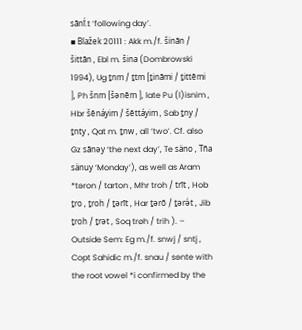sānī́.t ‘following day’.
▪ Blažek 20111 : Akk m./f. šinān / šittān , Ebl m. šina (Dombrowski 1994), Ug ṯnm / ṯtm [ṯināmi / ṯittēmi ], Ph šnm [šənēm ], late Pu (l)isnim , Hbr šĕnáyim / šĕttáyim , Sab ṯny / ṯnty , Qat m. ṯnw , all ‘two’. Cf. also Gz sānəy ‘the next day’, Te säno , Tña sänuy ‘Monday’), as well as Aram *təron / tarton , Mhr troh / trīt , Hob ṯro , ṯroh / ṯərīt , Har ṯərō / ṯərə́t , Jib ṯroh / ṯrət , Soq trøh / trih ). – Outside Sem: Eg m./f. snwj / sntj , Copt Sahidic m./f. snau / sənte with the root vowel *i confirmed by the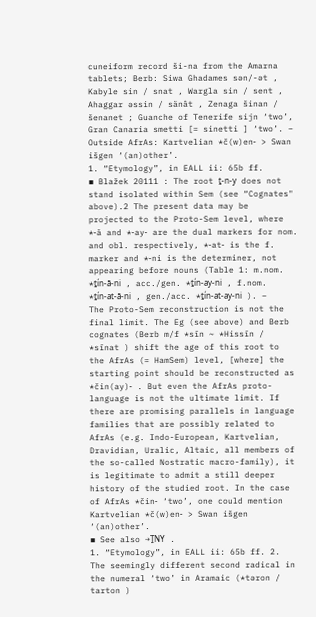cuneiform record ši-na from the Amarna tablets; Berb: Siwa Ghadames sən/-ət , Kabyle sin / snat , Wargla sin / sent , Ahaggar əssin / sänât , Zenaga šinan / šenanet ; Guanche of Tenerife sijn ‘two’, Gran Canaria smetti [= sinetti ] ‘two’. – Outside AfrAs: Kartvelian *č(w)en‑ > Swan išgen ‘(an)other’.
1. “Etymology”, in EALL ii: 65b ff.
▪ Blažek 20111 : The root ṯ-n-y does not stand isolated within Sem (see “Cognates" above).2 The present data may be projected to the Proto-Sem level, where *‑ā and *‑ay‑ are the dual markers for nom. and obl. respectively, *‑at‑ is the f. marker and *‑ni is the determiner, not appearing before nouns (Table 1: m.nom. *ṯín-ā-ni , acc./gen. *ṯín-ay-ni , f.nom. *ṯín-at-ā-ni , gen./acc. *ṯín-at-ay-ni ). – The Proto-Sem reconstruction is not the final limit. The Eg (see above) and Berb cognates (Berb m/f *sīn ~ *Hissīn / *sīnat ) shift the age of this root to the AfrAs (= HamSem) level, [where] the starting point should be reconstructed as *čin(ay)‑ . But even the AfrAs proto-language is not the ultimate limit. If there are promising parallels in language families that are possibly related to AfrAs (e.g. Indo-European, Kartvelian, Dravidian, Uralic, Altaic, all members of the so-called Nostratic macro-family), it is legitimate to admit a still deeper history of the studied root. In the case of AfrAs *čin‑ ‘two’, one could mention Kartvelian *č(w)en‑ > Swan išgen ‘(an)other’.
▪ See also →ṮNY .
1. “Etymology”, in EALL ii: 65b ff. 2. The seemingly different second radical in the numeral ‘two’ in Aramaic (*təron / tarton )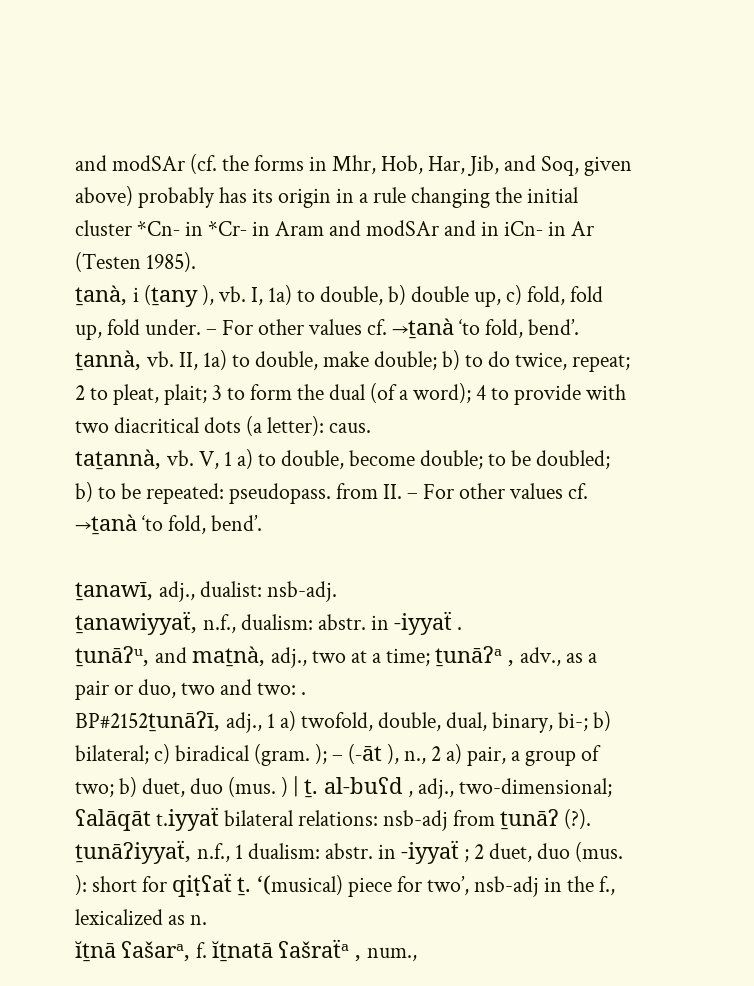and modSAr (cf. the forms in Mhr, Hob, Har, Jib, and Soq, given above) probably has its origin in a rule changing the initial cluster *Cn‑ in *Cr‑ in Aram and modSAr and in iCn‑ in Ar (Testen 1985).
ṯanà, i (ṯany ), vb. I, 1a) to double, b) double up, c) fold, fold up, fold under. – For other values cf. →ṯanà ‘to fold, bend’.
ṯannà, vb. II, 1a) to double, make double; b) to do twice, repeat; 2 to pleat, plait; 3 to form the dual (of a word); 4 to provide with two diacritical dots (a letter): caus.
taṯannà, vb. V, 1 a) to double, become double; to be doubled; b) to be repeated: pseudopass. from II. – For other values cf. →ṯanà ‘to fold, bend’.

ṯanawī, adj., dualist: nsb-adj.
ṯanawiyyaẗ, n.f., dualism: abstr. in ‑iyyaẗ .
ṯunāʔᵘ, and maṯnà, adj., two at a time; ṯunāʔᵃ , adv., as a pair or duo, two and two: .
BP#2152ṯunāʔī, adj., 1 a) twofold, double, dual, binary, bi-; b) bilateral; c) biradical (gram. ); – (‑āt ), n., 2 a) pair, a group of two; b) duet, duo (mus. ) | ṯ. al-buʕd , adj., two-dimensional; ʕalāqāt t.iyyaẗ bilateral relations: nsb-adj from ṯunāʔ (?).
ṯunāʔiyyaẗ, n.f., 1 dualism: abstr. in ‑iyyaẗ ; 2 duet, duo (mus. ): short for qiṭʕaẗ ṯ. ‘(musical) piece for two’, nsb-adj in the f., lexicalized as n.
ĭṯnā ʕašarᵃ, f. ĭṯnatā ʕašraẗᵃ , num.,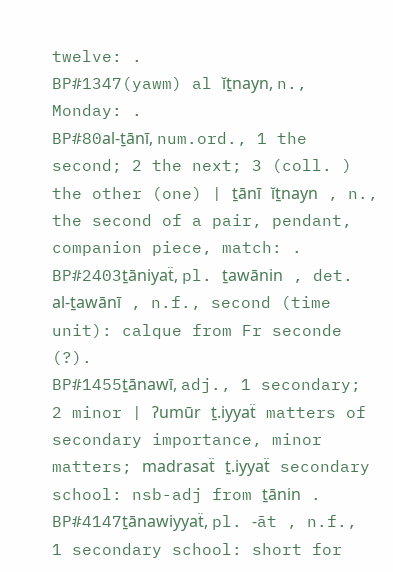twelve: .
BP#1347(yawm) al ĭṯnayn, n., Monday: .
BP#80al-ṯānī, num.ord., 1 the second; 2 the next; 3 (coll. ) the other (one) | ṯānī ĭṯnayn , n., the second of a pair, pendant, companion piece, match: .
BP#2403ṯāniyaẗ, pl. ṯawānin , det. al-ṯawānī , n.f., second (time unit): calque from Fr seconde (?).
BP#1455ṯānawī, adj., 1 secondary; 2 minor | ʔumūr ṯ.iyyaẗ matters of secondary importance, minor matters; madrasaẗ ṯ.iyyaẗ secondary school: nsb-adj from ṯānin .
BP#4147ṯānawiyyaẗ, pl. ‑āt , n.f., 1 secondary school: short for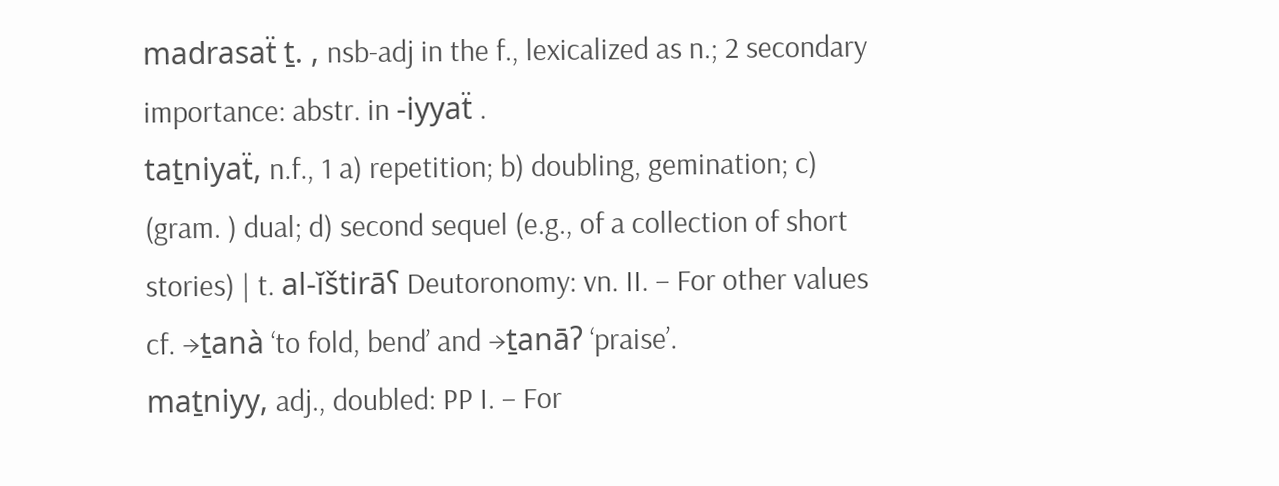madrasaẗ ṯ. , nsb-adj in the f., lexicalized as n.; 2 secondary importance: abstr. in ‑iyyaẗ .
taṯniyaẗ, n.f., 1 a) repetition; b) doubling, gemination; c) (gram. ) dual; d) second sequel (e.g., of a collection of short stories) | t. al-ĭštirāʕ Deutoronomy: vn. II. – For other values cf. →ṯanà ‘to fold, bend’ and →ṯanāʔ ‘praise’.
maṯniyy, adj., doubled: PP I. – For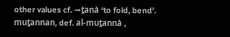other values cf. →ṯanà ‘to fold, bend’.
muṯannan, def. al-muṯannà ,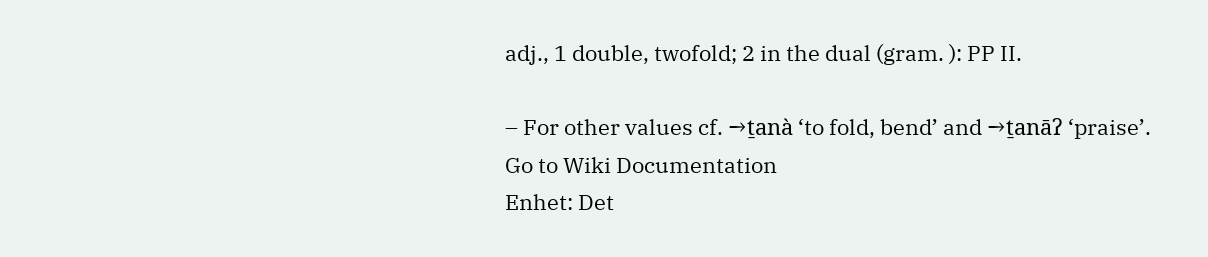adj., 1 double, twofold; 2 in the dual (gram. ): PP II.

– For other values cf. →ṯanà ‘to fold, bend’ and →ṯanāʔ ‘praise’.
Go to Wiki Documentation
Enhet: Det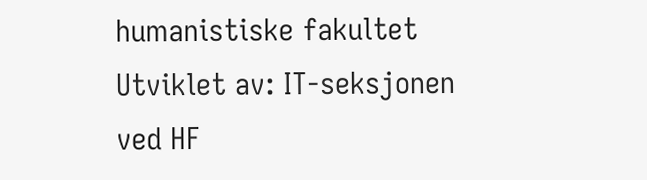humanistiske fakultet   Utviklet av: IT-seksjonen ved HF